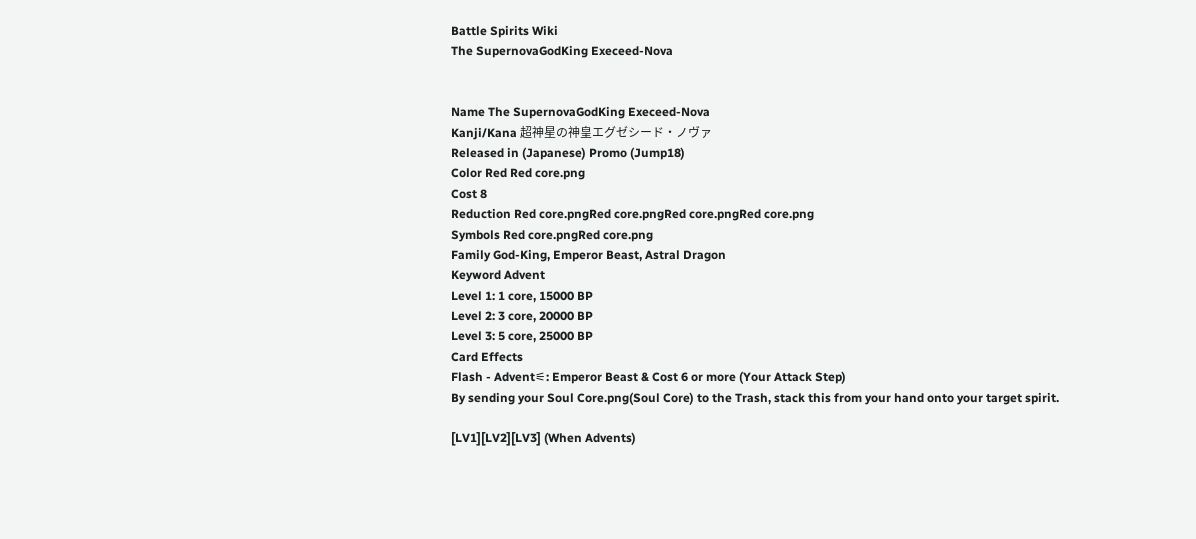Battle Spirits Wiki
The SupernovaGodKing Execeed-Nova


Name The SupernovaGodKing Execeed-Nova
Kanji/Kana 超神星の神皇エグゼシード・ノヴァ
Released in (Japanese) Promo (Jump18)
Color Red Red core.png
Cost 8
Reduction Red core.pngRed core.pngRed core.pngRed core.png
Symbols Red core.pngRed core.png
Family God-King, Emperor Beast, Astral Dragon
Keyword Advent
Level 1: 1 core, 15000 BP
Level 2: 3 core, 20000 BP
Level 3: 5 core, 25000 BP
Card Effects
Flash - Advent⚟: Emperor Beast & Cost 6 or more (Your Attack Step)
By sending your Soul Core.png(Soul Core) to the Trash, stack this from your hand onto your target spirit.

[LV1][LV2][LV3] (When Advents)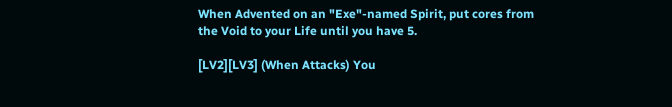When Advented on an "Exe"-named Spirit, put cores from the Void to your Life until you have 5.

[LV2][LV3] (When Attacks) You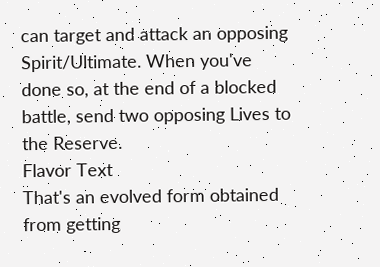can target and attack an opposing Spirit/Ultimate. When you've done so, at the end of a blocked battle, send two opposing Lives to the Reserve.
Flavor Text
That's an evolved form obtained from getting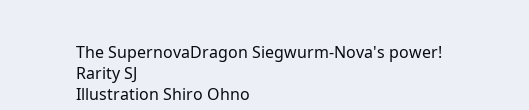The SupernovaDragon Siegwurm-Nova's power!
Rarity SJ
Illustration Shiro Ohno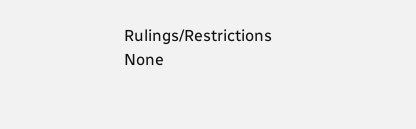Rulings/Restrictions None